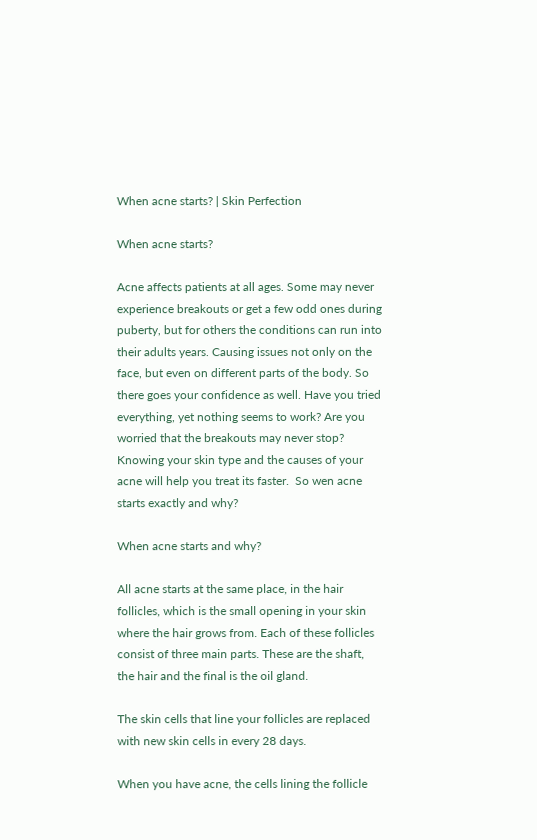When acne starts? | Skin Perfection

When acne starts?

Acne affects patients at all ages. Some may never experience breakouts or get a few odd ones during puberty, but for others the conditions can run into their adults years. Causing issues not only on the face, but even on different parts of the body. So there goes your confidence as well. Have you tried everything, yet nothing seems to work? Are you worried that the breakouts may never stop? Knowing your skin type and the causes of your acne will help you treat its faster.  So wen acne starts exactly and why?

When acne starts and why?

All acne starts at the same place, in the hair follicles, which is the small opening in your skin where the hair grows from. Each of these follicles consist of three main parts. These are the shaft, the hair and the final is the oil gland.

The skin cells that line your follicles are replaced with new skin cells in every 28 days.

When you have acne, the cells lining the follicle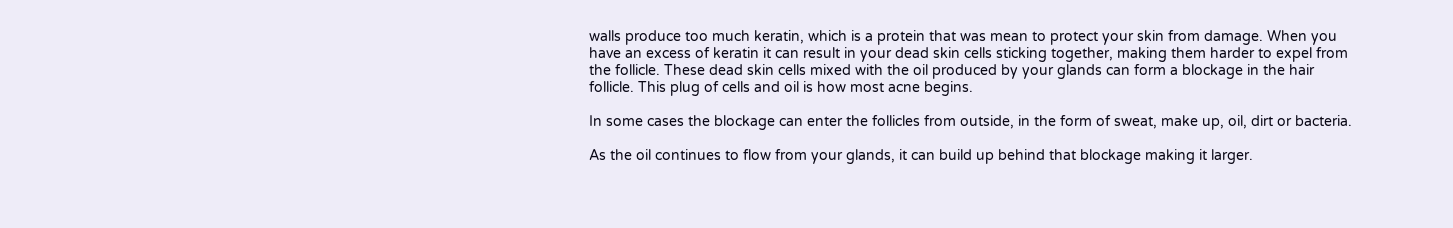walls produce too much keratin, which is a protein that was mean to protect your skin from damage. When you have an excess of keratin it can result in your dead skin cells sticking together, making them harder to expel from the follicle. These dead skin cells mixed with the oil produced by your glands can form a blockage in the hair follicle. This plug of cells and oil is how most acne begins.

In some cases the blockage can enter the follicles from outside, in the form of sweat, make up, oil, dirt or bacteria.

As the oil continues to flow from your glands, it can build up behind that blockage making it larger.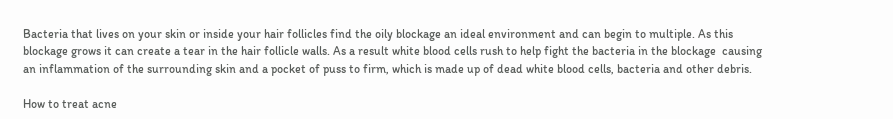Bacteria that lives on your skin or inside your hair follicles find the oily blockage an ideal environment and can begin to multiple. As this blockage grows it can create a tear in the hair follicle walls. As a result white blood cells rush to help fight the bacteria in the blockage  causing an inflammation of the surrounding skin and a pocket of puss to firm, which is made up of dead white blood cells, bacteria and other debris.

How to treat acne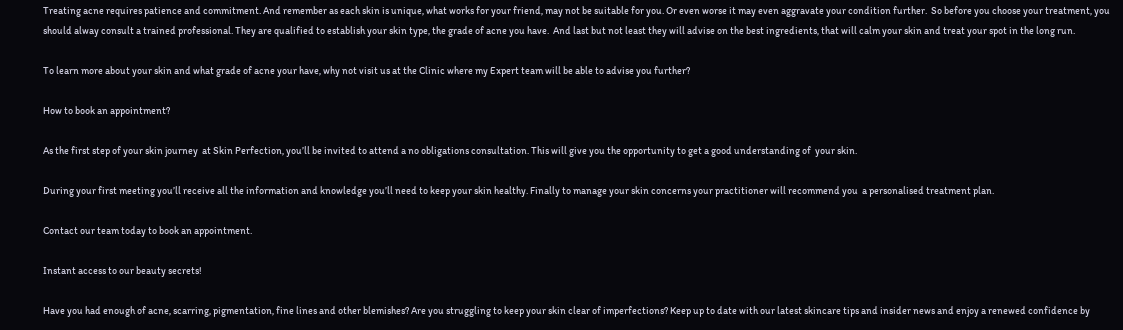Treating acne requires patience and commitment. And remember as each skin is unique, what works for your friend, may not be suitable for you. Or even worse it may even aggravate your condition further.  So before you choose your treatment, you should alway consult a trained professional. They are qualified to establish your skin type, the grade of acne you have.  And last but not least they will advise on the best ingredients, that will calm your skin and treat your spot in the long run.

To learn more about your skin and what grade of acne your have, why not visit us at the Clinic where my Expert team will be able to advise you further?

How to book an appointment?

As the first step of your skin journey  at Skin Perfection, you’ll be invited to attend a no obligations consultation. This will give you the opportunity to get a good understanding of  your skin.

During your first meeting you’ll receive all the information and knowledge you’ll need to keep your skin healthy. Finally to manage your skin concerns your practitioner will recommend you  a personalised treatment plan.

Contact our team today to book an appointment.

Instant access to our beauty secrets!

Have you had enough of acne, scarring, pigmentation, fine lines and other blemishes? Are you struggling to keep your skin clear of imperfections? Keep up to date with our latest skincare tips and insider news and enjoy a renewed confidence by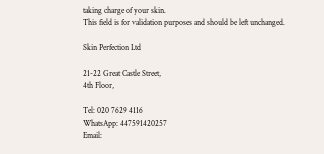taking charge of your skin.
This field is for validation purposes and should be left unchanged.

Skin Perfection Ltd

21-22 Great Castle Street,
4th Floor,

Tel: 020 7629 4116
WhatsApp: 447591420257
Email: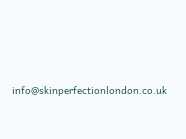info@skinperfectionlondon.co.uk